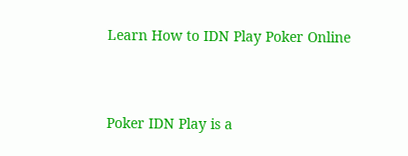Learn How to IDN Play Poker Online


Poker IDN Play is a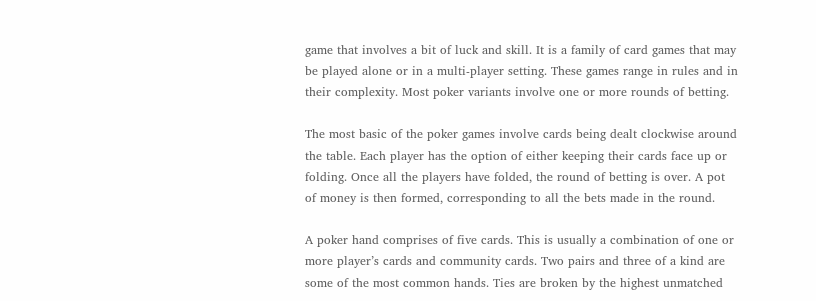game that involves a bit of luck and skill. It is a family of card games that may be played alone or in a multi-player setting. These games range in rules and in their complexity. Most poker variants involve one or more rounds of betting.

The most basic of the poker games involve cards being dealt clockwise around the table. Each player has the option of either keeping their cards face up or folding. Once all the players have folded, the round of betting is over. A pot of money is then formed, corresponding to all the bets made in the round.

A poker hand comprises of five cards. This is usually a combination of one or more player’s cards and community cards. Two pairs and three of a kind are some of the most common hands. Ties are broken by the highest unmatched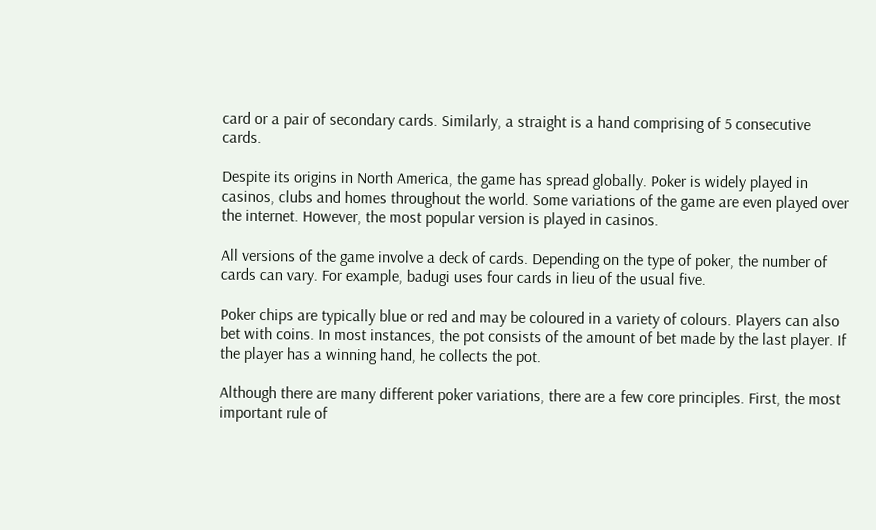card or a pair of secondary cards. Similarly, a straight is a hand comprising of 5 consecutive cards.

Despite its origins in North America, the game has spread globally. Poker is widely played in casinos, clubs and homes throughout the world. Some variations of the game are even played over the internet. However, the most popular version is played in casinos.

All versions of the game involve a deck of cards. Depending on the type of poker, the number of cards can vary. For example, badugi uses four cards in lieu of the usual five.

Poker chips are typically blue or red and may be coloured in a variety of colours. Players can also bet with coins. In most instances, the pot consists of the amount of bet made by the last player. If the player has a winning hand, he collects the pot.

Although there are many different poker variations, there are a few core principles. First, the most important rule of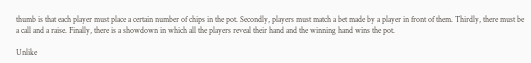thumb is that each player must place a certain number of chips in the pot. Secondly, players must match a bet made by a player in front of them. Thirdly, there must be a call and a raise. Finally, there is a showdown in which all the players reveal their hand and the winning hand wins the pot.

Unlike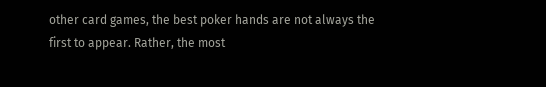other card games, the best poker hands are not always the first to appear. Rather, the most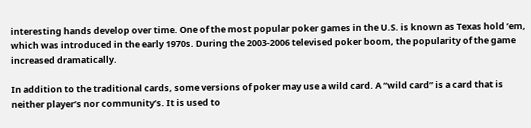interesting hands develop over time. One of the most popular poker games in the U.S. is known as Texas hold ’em, which was introduced in the early 1970s. During the 2003-2006 televised poker boom, the popularity of the game increased dramatically.

In addition to the traditional cards, some versions of poker may use a wild card. A “wild card” is a card that is neither player’s nor community’s. It is used to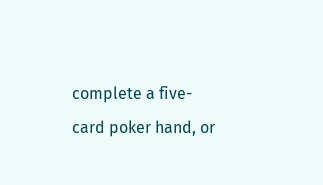complete a five-card poker hand, or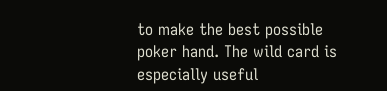to make the best possible poker hand. The wild card is especially useful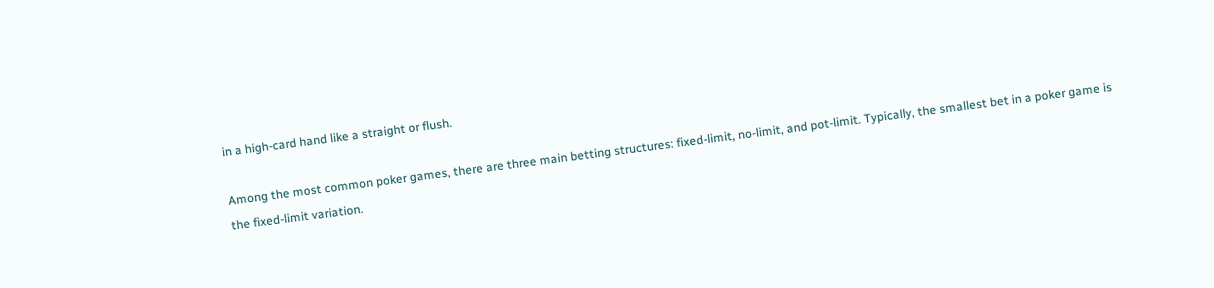in a high-card hand like a straight or flush.

Among the most common poker games, there are three main betting structures: fixed-limit, no-limit, and pot-limit. Typically, the smallest bet in a poker game is the fixed-limit variation.